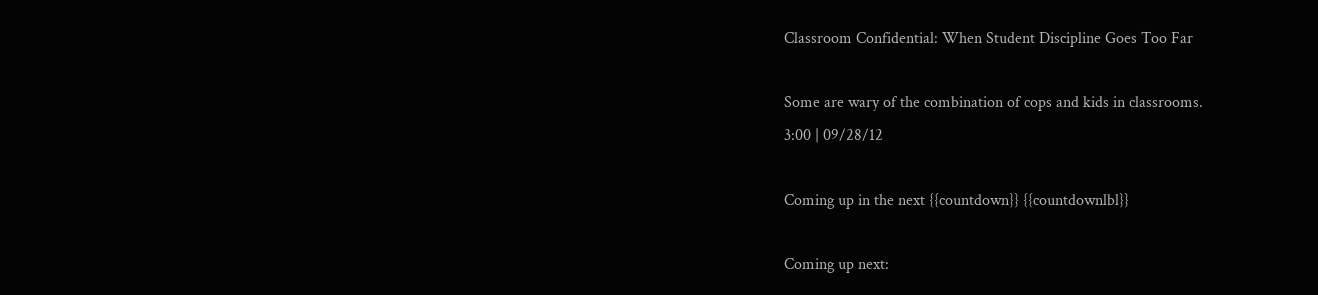Classroom Confidential: When Student Discipline Goes Too Far

Some are wary of the combination of cops and kids in classrooms.
3:00 | 09/28/12

Coming up in the next {{countdown}} {{countdownlbl}}

Coming up next: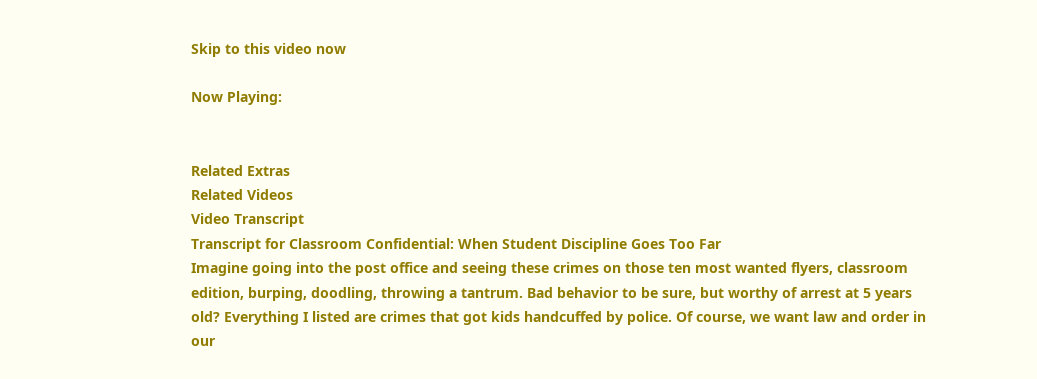Skip to this video now

Now Playing:


Related Extras
Related Videos
Video Transcript
Transcript for Classroom Confidential: When Student Discipline Goes Too Far
Imagine going into the post office and seeing these crimes on those ten most wanted flyers, classroom edition, burping, doodling, throwing a tantrum. Bad behavior to be sure, but worthy of arrest at 5 years old? Everything I listed are crimes that got kids handcuffed by police. Of course, we want law and order in our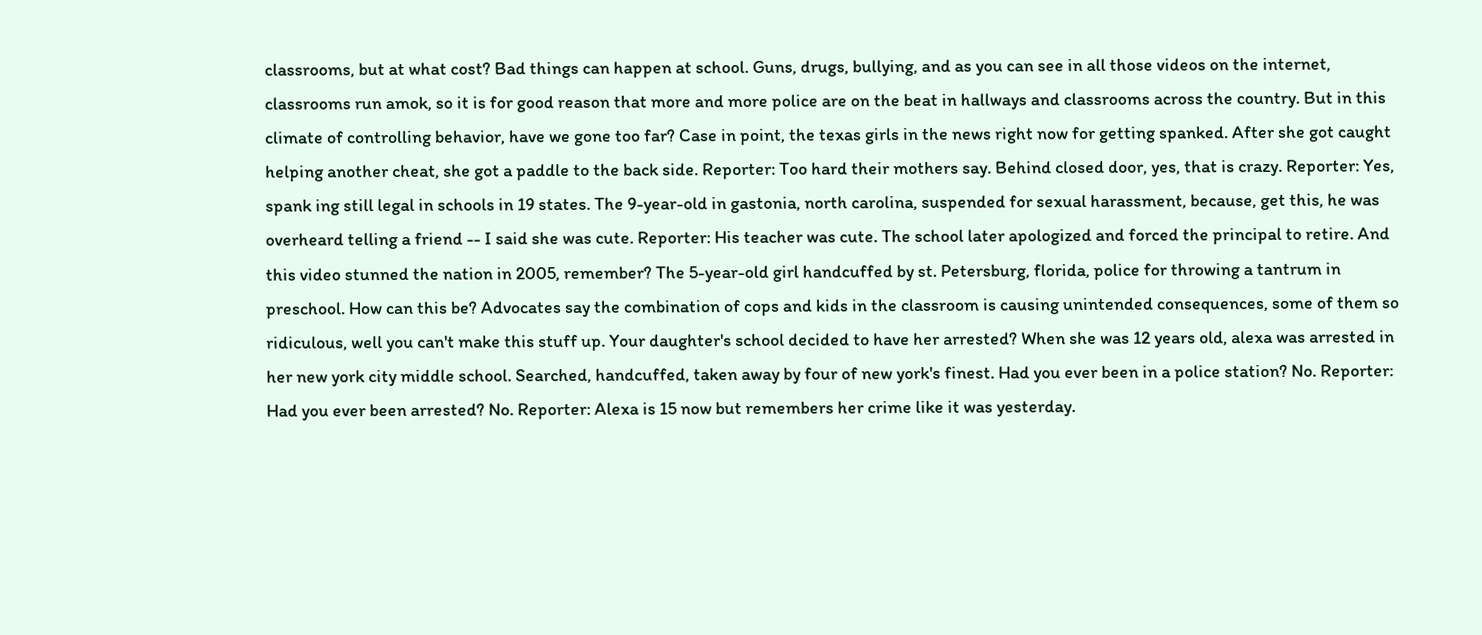classrooms, but at what cost? Bad things can happen at school. Guns, drugs, bullying, and as you can see in all those videos on the internet, classrooms run amok, so it is for good reason that more and more police are on the beat in hallways and classrooms across the country. But in this climate of controlling behavior, have we gone too far? Case in point, the texas girls in the news right now for getting spanked. After she got caught helping another cheat, she got a paddle to the back side. Reporter: Too hard their mothers say. Behind closed door, yes, that is crazy. Reporter: Yes, spank ing still legal in schools in 19 states. The 9-year-old in gastonia, north carolina, suspended for sexual harassment, because, get this, he was overheard telling a friend -- I said she was cute. Reporter: His teacher was cute. The school later apologized and forced the principal to retire. And this video stunned the nation in 2005, remember? The 5-year-old girl handcuffed by st. Petersburg, florida, police for throwing a tantrum in preschool. How can this be? Advocates say the combination of cops and kids in the classroom is causing unintended consequences, some of them so ridiculous, well you can't make this stuff up. Your daughter's school decided to have her arrested? When she was 12 years old, alexa was arrested in her new york city middle school. Searched, handcuffed, taken away by four of new york's finest. Had you ever been in a police station? No. Reporter: Had you ever been arrested? No. Reporter: Alexa is 15 now but remembers her crime like it was yesterday.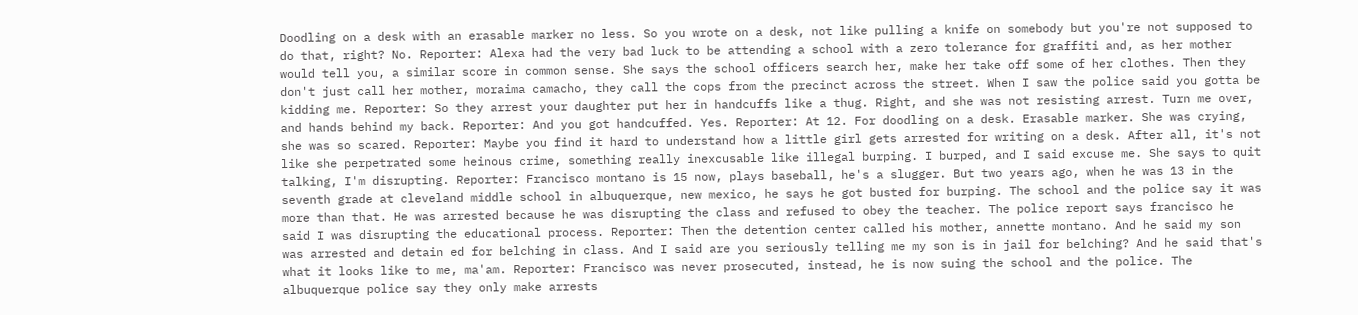Doodling on a desk with an erasable marker no less. So you wrote on a desk, not like pulling a knife on somebody but you're not supposed to do that, right? No. Reporter: Alexa had the very bad luck to be attending a school with a zero tolerance for graffiti and, as her mother would tell you, a similar score in common sense. She says the school officers search her, make her take off some of her clothes. Then they don't just call her mother, moraima camacho, they call the cops from the precinct across the street. When I saw the police said you gotta be kidding me. Reporter: So they arrest your daughter put her in handcuffs like a thug. Right, and she was not resisting arrest. Turn me over, and hands behind my back. Reporter: And you got handcuffed. Yes. Reporter: At 12. For doodling on a desk. Erasable marker. She was crying, she was so scared. Reporter: Maybe you find it hard to understand how a little girl gets arrested for writing on a desk. After all, it's not like she perpetrated some heinous crime, something really inexcusable like illegal burping. I burped, and I said excuse me. She says to quit talking, I'm disrupting. Reporter: Francisco montano is 15 now, plays baseball, he's a slugger. But two years ago, when he was 13 in the seventh grade at cleveland middle school in albuquerque, new mexico, he says he got busted for burping. The school and the police say it was more than that. He was arrested because he was disrupting the class and refused to obey the teacher. The police report says francisco he said I was disrupting the educational process. Reporter: Then the detention center called his mother, annette montano. And he said my son was arrested and detain ed for belching in class. And I said are you seriously telling me my son is in jail for belching? And he said that's what it looks like to me, ma'am. Reporter: Francisco was never prosecuted, instead, he is now suing the school and the police. The albuquerque police say they only make arrests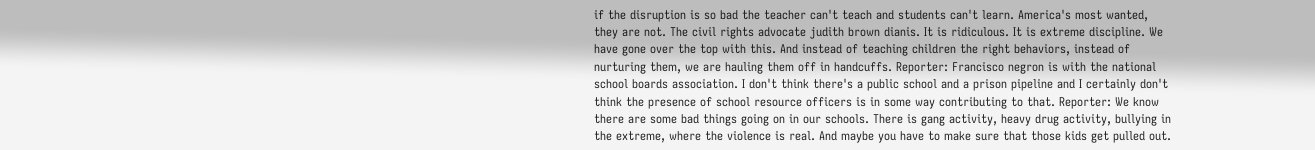if the disruption is so bad the teacher can't teach and students can't learn. America's most wanted, they are not. The civil rights advocate judith brown dianis. It is ridiculous. It is extreme discipline. We have gone over the top with this. And instead of teaching children the right behaviors, instead of nurturing them, we are hauling them off in handcuffs. Reporter: Francisco negron is with the national school boards association. I don't think there's a public school and a prison pipeline and I certainly don't think the presence of school resource officers is in some way contributing to that. Reporter: We know there are some bad things going on in our schools. There is gang activity, heavy drug activity, bullying in the extreme, where the violence is real. And maybe you have to make sure that those kids get pulled out.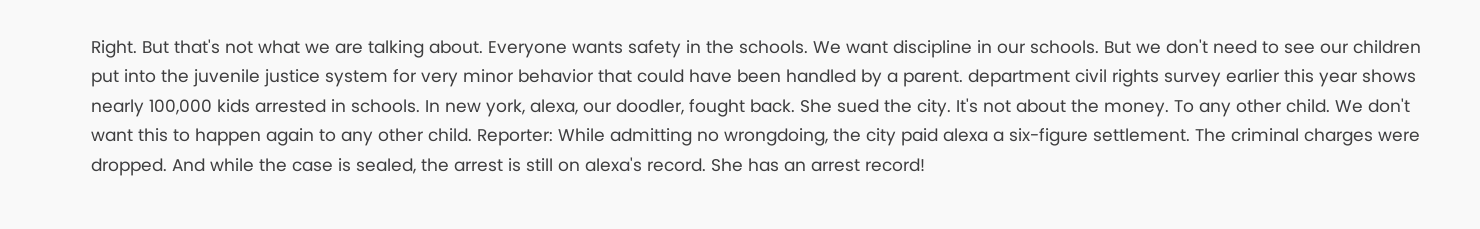Right. But that's not what we are talking about. Everyone wants safety in the schools. We want discipline in our schools. But we don't need to see our children put into the juvenile justice system for very minor behavior that could have been handled by a parent. department civil rights survey earlier this year shows nearly 100,000 kids arrested in schools. In new york, alexa, our doodler, fought back. She sued the city. It's not about the money. To any other child. We don't want this to happen again to any other child. Reporter: While admitting no wrongdoing, the city paid alexa a six-figure settlement. The criminal charges were dropped. And while the case is sealed, the arrest is still on alexa's record. She has an arrest record!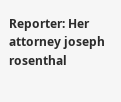Reporter: Her attorney joseph rosenthal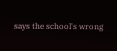says the school's wrong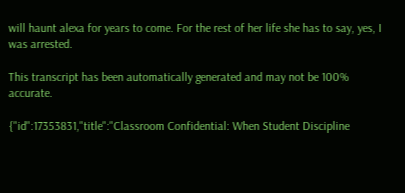will haunt alexa for years to come. For the rest of her life she has to say, yes, I was arrested.

This transcript has been automatically generated and may not be 100% accurate.

{"id":17353831,"title":"Classroom Confidential: When Student Discipline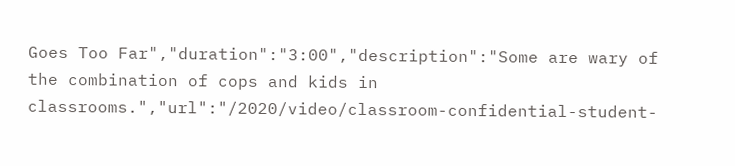Goes Too Far","duration":"3:00","description":"Some are wary of the combination of cops and kids in classrooms.","url":"/2020/video/classroom-confidential-student-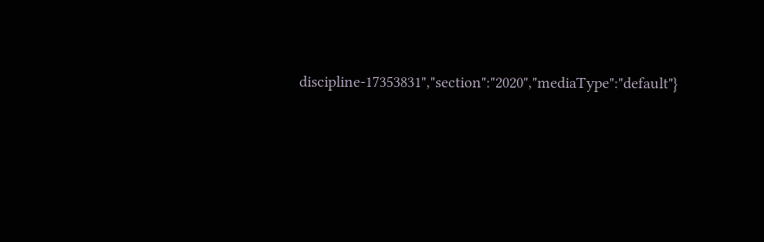discipline-17353831","section":"2020","mediaType":"default"}